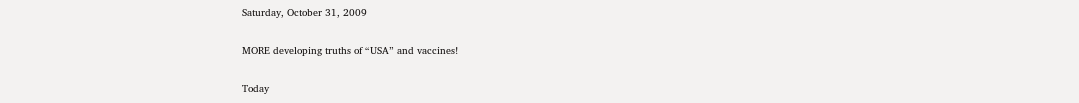Saturday, October 31, 2009

MORE developing truths of “USA” and vaccines!

Today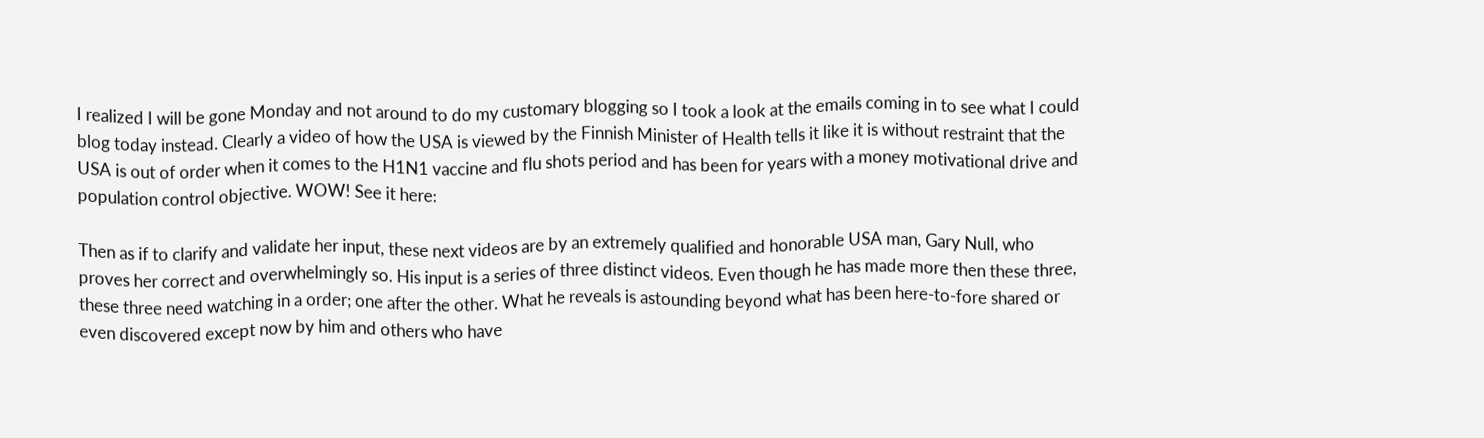I realized I will be gone Monday and not around to do my customary blogging so I took a look at the emails coming in to see what I could blog today instead. Clearly a video of how the USA is viewed by the Finnish Minister of Health tells it like it is without restraint that the USA is out of order when it comes to the H1N1 vaccine and flu shots period and has been for years with a money motivational drive and population control objective. WOW! See it here:

Then as if to clarify and validate her input, these next videos are by an extremely qualified and honorable USA man, Gary Null, who proves her correct and overwhelmingly so. His input is a series of three distinct videos. Even though he has made more then these three, these three need watching in a order; one after the other. What he reveals is astounding beyond what has been here-to-fore shared or even discovered except now by him and others who have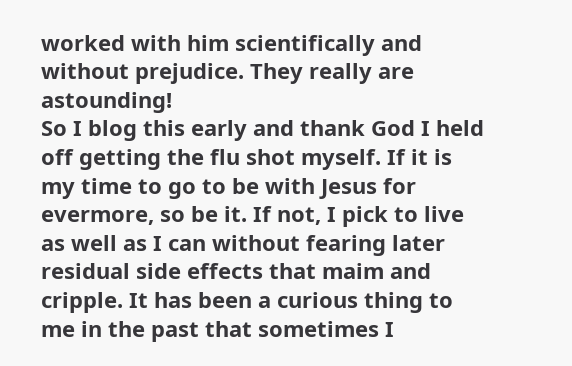worked with him scientifically and without prejudice. They really are astounding!
So I blog this early and thank God I held off getting the flu shot myself. If it is my time to go to be with Jesus for evermore, so be it. If not, I pick to live as well as I can without fearing later residual side effects that maim and cripple. It has been a curious thing to me in the past that sometimes I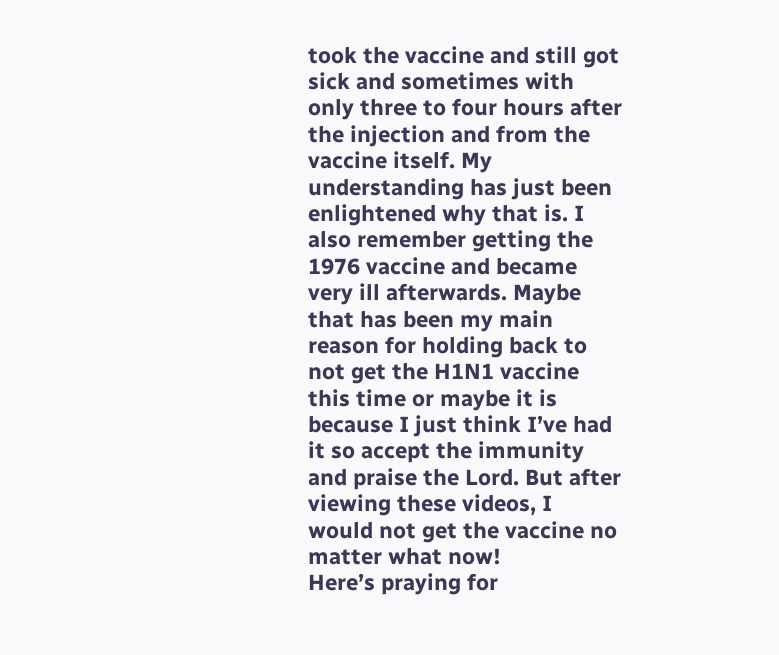took the vaccine and still got sick and sometimes with only three to four hours after the injection and from the vaccine itself. My understanding has just been enlightened why that is. I also remember getting the 1976 vaccine and became very ill afterwards. Maybe that has been my main reason for holding back to not get the H1N1 vaccine this time or maybe it is because I just think I’ve had it so accept the immunity and praise the Lord. But after viewing these videos, I would not get the vaccine no matter what now!
Here’s praying for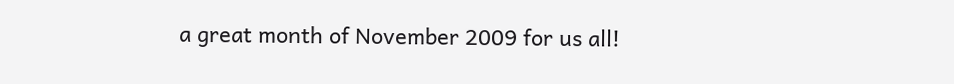a great month of November 2009 for us all!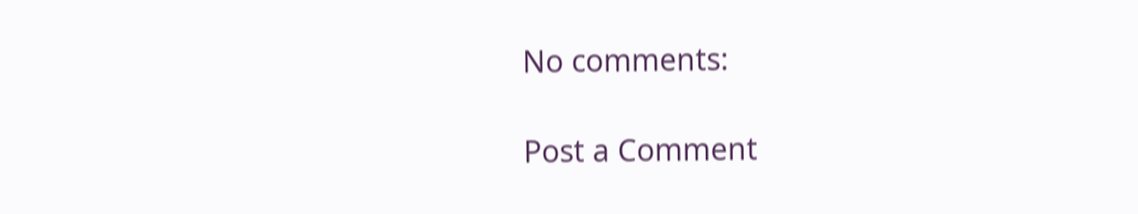No comments:

Post a Comment